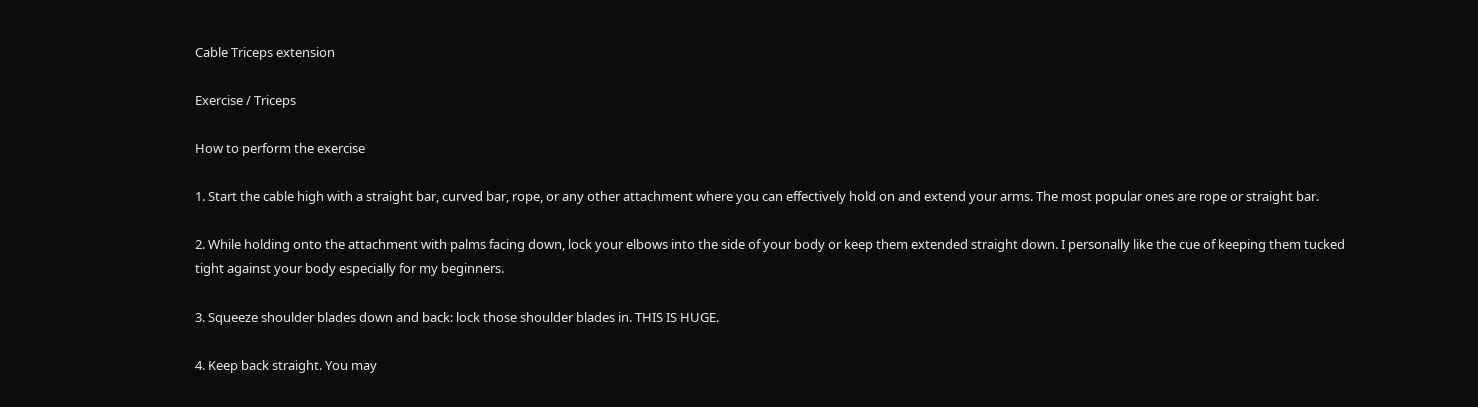Cable Triceps extension

Exercise / Triceps

How to perform the exercise

1. Start the cable high with a straight bar, curved bar, rope, or any other attachment where you can effectively hold on and extend your arms. The most popular ones are rope or straight bar.

2. While holding onto the attachment with palms facing down, lock your elbows into the side of your body or keep them extended straight down. I personally like the cue of keeping them tucked tight against your body especially for my beginners.

3. Squeeze shoulder blades down and back: lock those shoulder blades in. THIS IS HUGE.

4. Keep back straight. You may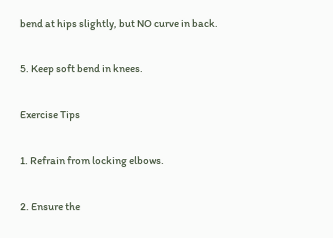bend at hips slightly, but NO curve in back.

5. Keep soft bend in knees.

Exercise Tips

1. Refrain from locking elbows.

2. Ensure the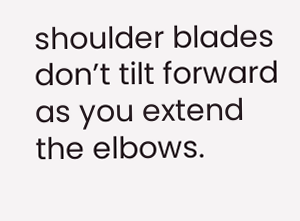shoulder blades don’t tilt forward as you extend the elbows.